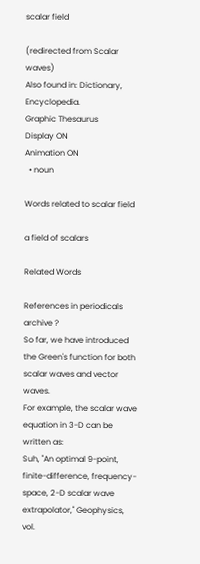scalar field

(redirected from Scalar waves)
Also found in: Dictionary, Encyclopedia.
Graphic Thesaurus
Display ON
Animation ON
  • noun

Words related to scalar field

a field of scalars

Related Words

References in periodicals archive ?
So far, we have introduced the Green's function for both scalar waves and vector waves.
For example, the scalar wave equation in 3-D can be written as:
Suh, "An optimal 9-point, finite-difference, frequency-space, 2-D scalar wave extrapolator," Geophysics, vol.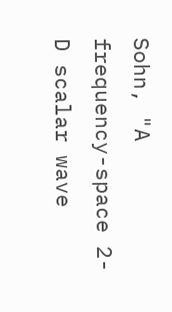Sohn, "A frequency-space 2-D scalar wave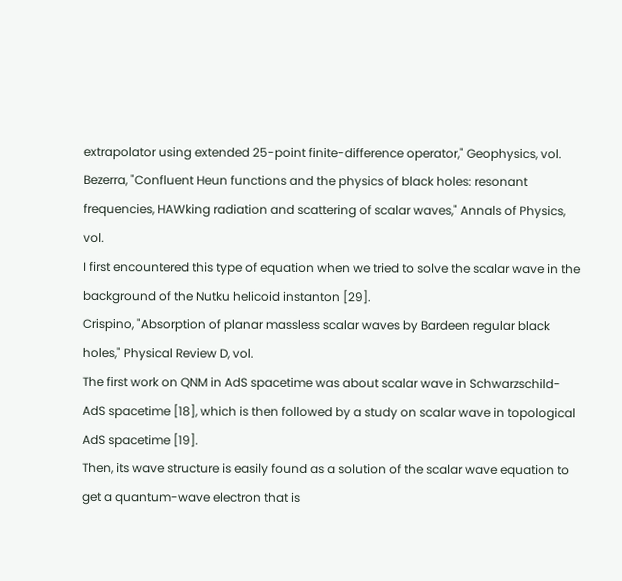extrapolator using extended 25-point finite-difference operator," Geophysics, vol.
Bezerra, "Confluent Heun functions and the physics of black holes: resonant frequencies, HAWking radiation and scattering of scalar waves," Annals of Physics, vol.
I first encountered this type of equation when we tried to solve the scalar wave in the background of the Nutku helicoid instanton [29].
Crispino, "Absorption of planar massless scalar waves by Bardeen regular black holes," Physical Review D, vol.
The first work on QNM in AdS spacetime was about scalar wave in Schwarzschild-AdS spacetime [18], which is then followed by a study on scalar wave in topological AdS spacetime [19].
Then, its wave structure is easily found as a solution of the scalar wave equation to get a quantum-wave electron that is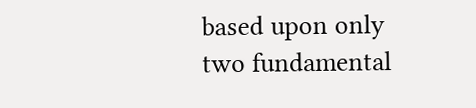based upon only two fundamental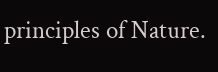principles of Nature.